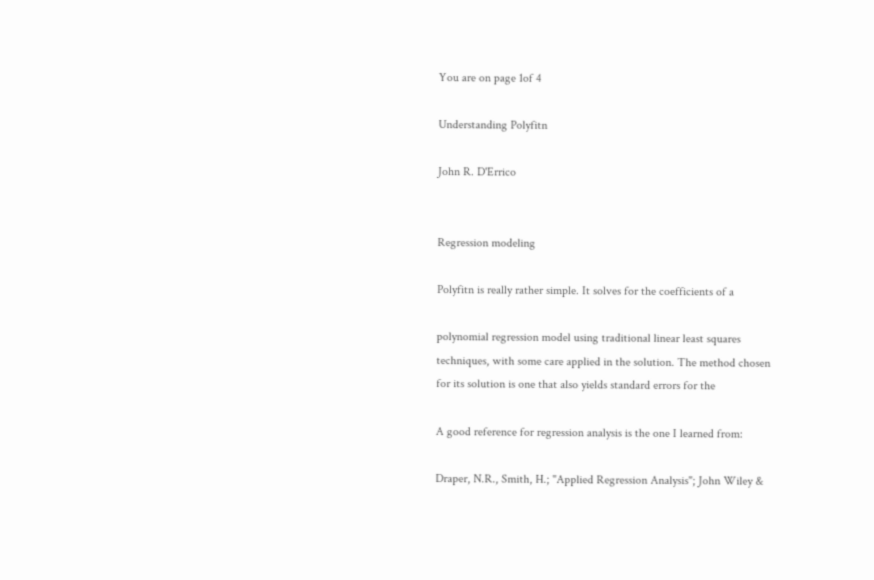You are on page 1of 4

Understanding Polyfitn

John R. D'Errico


Regression modeling

Polyfitn is really rather simple. It solves for the coefficients of a

polynomial regression model using traditional linear least squares
techniques, with some care applied in the solution. The method chosen
for its solution is one that also yields standard errors for the

A good reference for regression analysis is the one I learned from:

Draper, N.R., Smith, H.; "Applied Regression Analysis"; John Wiley &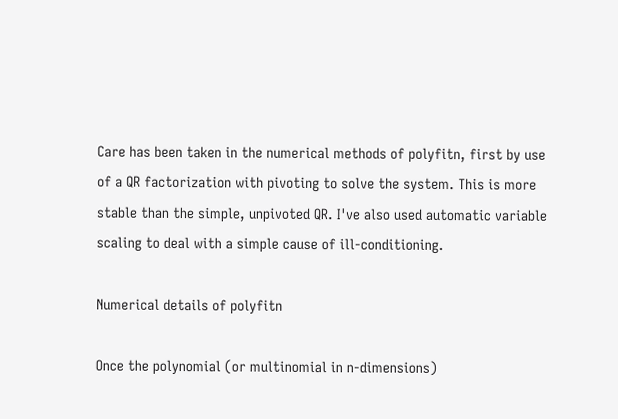Care has been taken in the numerical methods of polyfitn, first by use
of a QR factorization with pivoting to solve the system. This is more
stable than the simple, unpivoted QR. I've also used automatic variable
scaling to deal with a simple cause of ill-conditioning.

Numerical details of polyfitn

Once the polynomial (or multinomial in n-dimensions)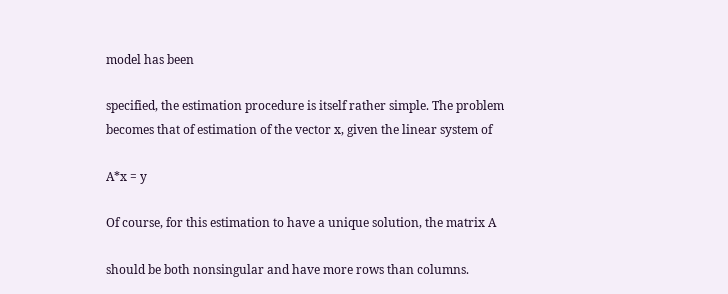model has been

specified, the estimation procedure is itself rather simple. The problem
becomes that of estimation of the vector x, given the linear system of

A*x = y

Of course, for this estimation to have a unique solution, the matrix A

should be both nonsingular and have more rows than columns.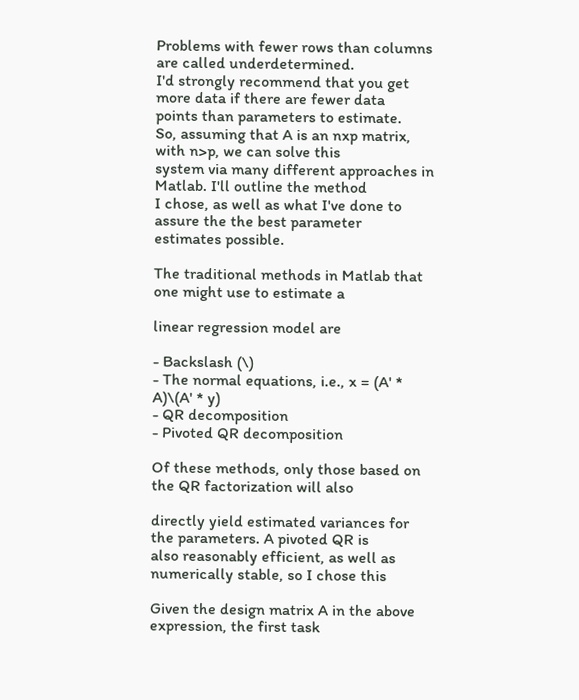Problems with fewer rows than columns are called underdetermined.
I'd strongly recommend that you get more data if there are fewer data
points than parameters to estimate.
So, assuming that A is an nxp matrix, with n>p, we can solve this
system via many different approaches in Matlab. I'll outline the method
I chose, as well as what I've done to assure the the best parameter
estimates possible.

The traditional methods in Matlab that one might use to estimate a

linear regression model are

- Backslash (\)
- The normal equations, i.e., x = (A' * A)\(A' * y)
- QR decomposition
- Pivoted QR decomposition

Of these methods, only those based on the QR factorization will also

directly yield estimated variances for the parameters. A pivoted QR is
also reasonably efficient, as well as numerically stable, so I chose this

Given the design matrix A in the above expression, the first task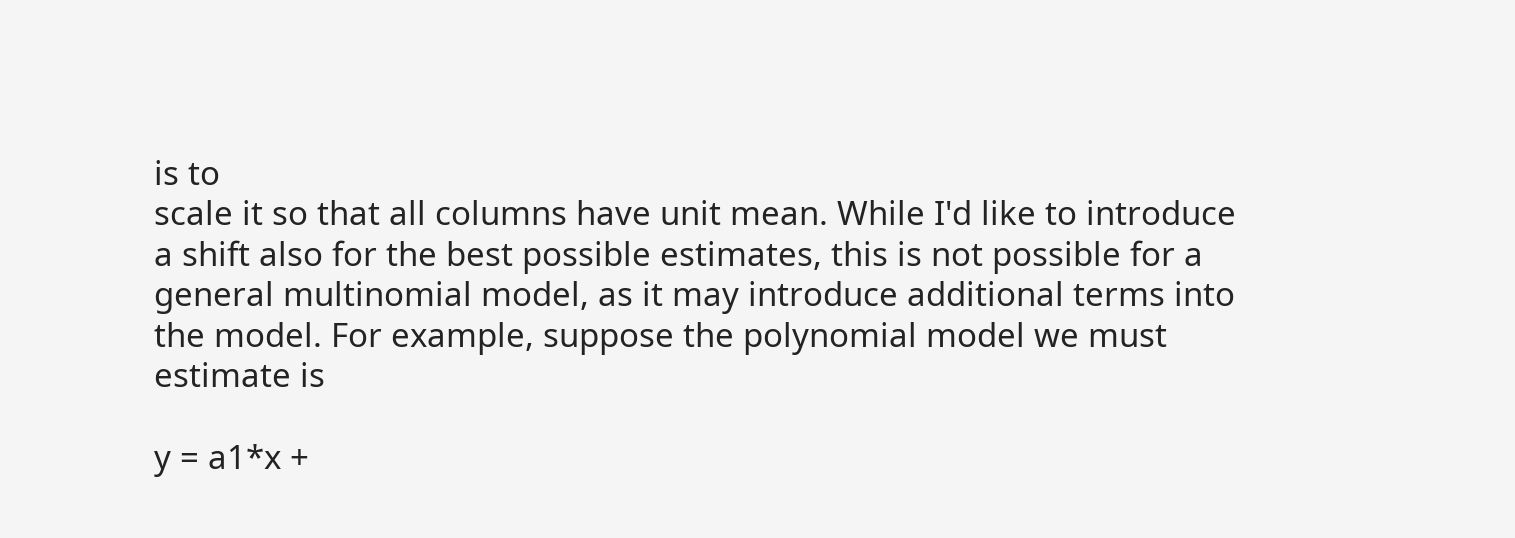is to
scale it so that all columns have unit mean. While I'd like to introduce
a shift also for the best possible estimates, this is not possible for a
general multinomial model, as it may introduce additional terms into
the model. For example, suppose the polynomial model we must
estimate is

y = a1*x +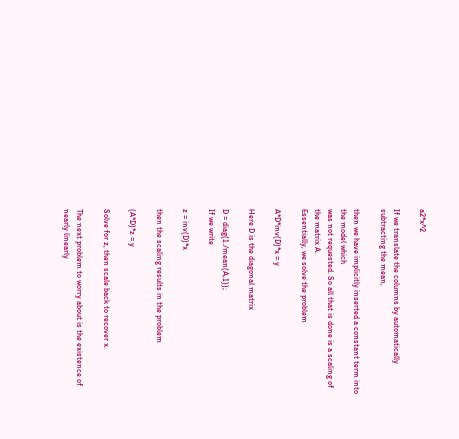a2*x^2

If we translate the columns by automatically subtracting the mean,

then we have implicitly inserted a constant term into the model which
was not requested. So all that is done is a scaling of the matrix A.
Essentially, we solve the problem

A*D*inv(D)*x = y

Here D is the diagonal matrix

D = diag(1./mean(A,1));
If we write

z = inv(D)*x

then the scaling results in the problem

(A*D)*z = y

Solve for z, then scale back to recover x.

The next problem to worry about is the existence of nearly linearly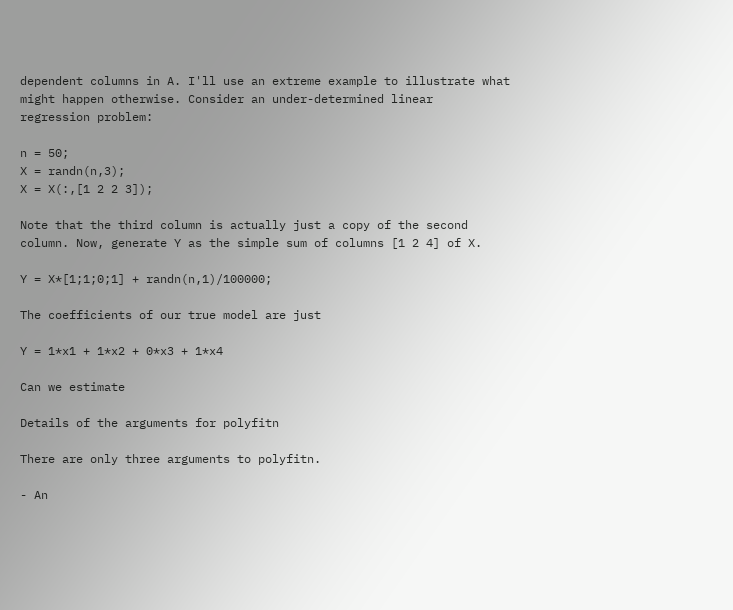dependent columns in A. I'll use an extreme example to illustrate what
might happen otherwise. Consider an under-determined linear
regression problem:

n = 50;
X = randn(n,3);
X = X(:,[1 2 2 3]);

Note that the third column is actually just a copy of the second
column. Now, generate Y as the simple sum of columns [1 2 4] of X.

Y = X*[1;1;0;1] + randn(n,1)/100000;

The coefficients of our true model are just

Y = 1*x1 + 1*x2 + 0*x3 + 1*x4

Can we estimate

Details of the arguments for polyfitn

There are only three arguments to polyfitn.

- An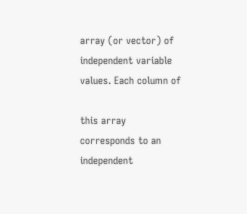array (or vector) of independent variable values. Each column of

this array corresponds to an independent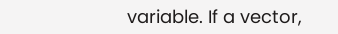variable. If a vector,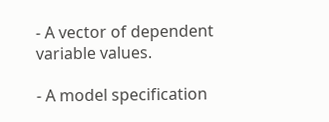- A vector of dependent variable values.

- A model specification